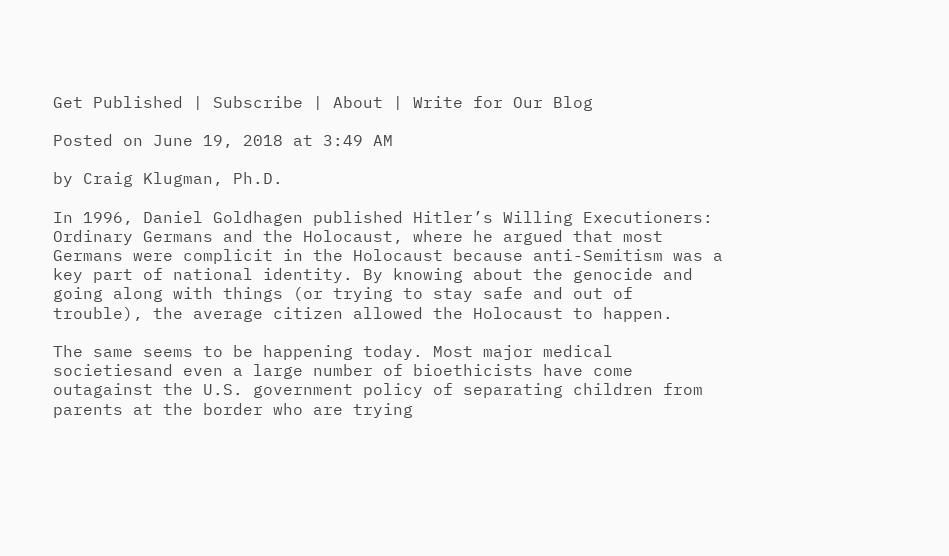Get Published | Subscribe | About | Write for Our Blog

Posted on June 19, 2018 at 3:49 AM

by Craig Klugman, Ph.D.

In 1996, Daniel Goldhagen published Hitler’s Willing Executioners: Ordinary Germans and the Holocaust, where he argued that most Germans were complicit in the Holocaust because anti-Semitism was a key part of national identity. By knowing about the genocide and going along with things (or trying to stay safe and out of trouble), the average citizen allowed the Holocaust to happen.

The same seems to be happening today. Most major medical societiesand even a large number of bioethicists have come outagainst the U.S. government policy of separating children from parents at the border who are trying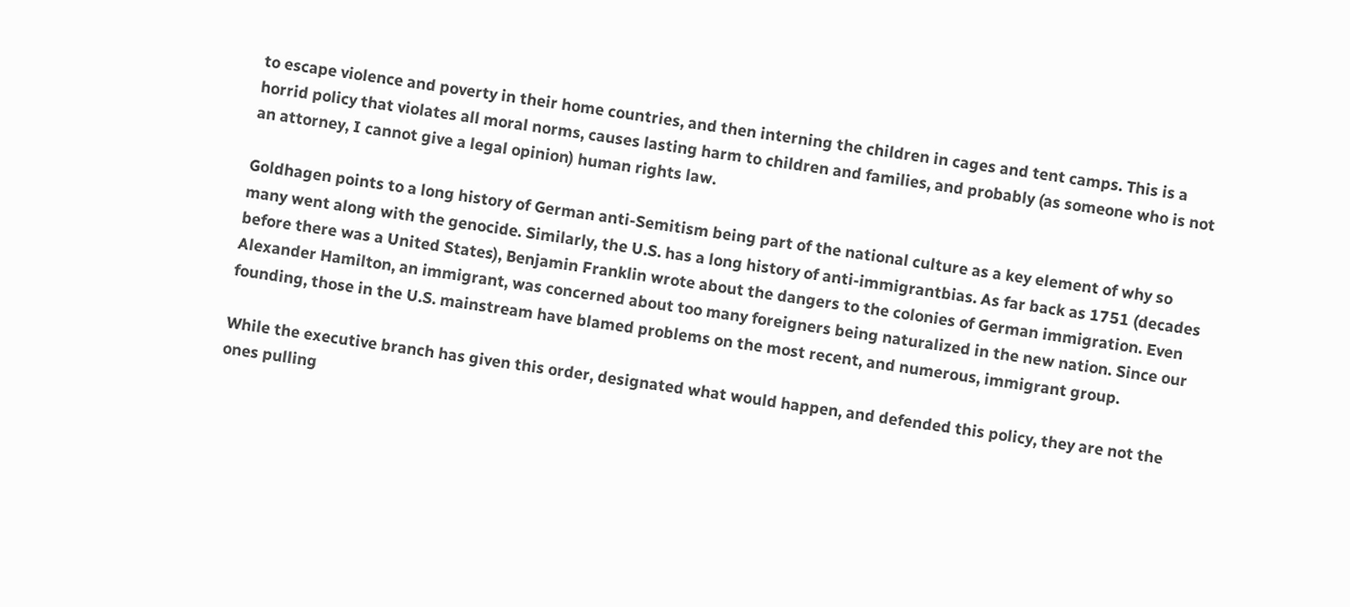to escape violence and poverty in their home countries, and then interning the children in cages and tent camps. This is a horrid policy that violates all moral norms, causes lasting harm to children and families, and probably (as someone who is not an attorney, I cannot give a legal opinion) human rights law.

Goldhagen points to a long history of German anti-Semitism being part of the national culture as a key element of why so many went along with the genocide. Similarly, the U.S. has a long history of anti-immigrantbias. As far back as 1751 (decades before there was a United States), Benjamin Franklin wrote about the dangers to the colonies of German immigration. Even Alexander Hamilton, an immigrant, was concerned about too many foreigners being naturalized in the new nation. Since our founding, those in the U.S. mainstream have blamed problems on the most recent, and numerous, immigrant group.

While the executive branch has given this order, designated what would happen, and defended this policy, they are not the ones pulling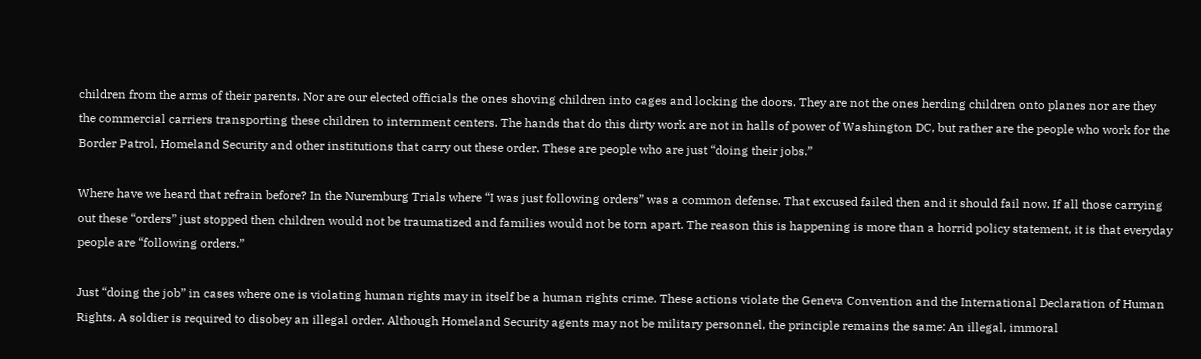children from the arms of their parents. Nor are our elected officials the ones shoving children into cages and locking the doors. They are not the ones herding children onto planes nor are they the commercial carriers transporting these children to internment centers. The hands that do this dirty work are not in halls of power of Washington DC, but rather are the people who work for the Border Patrol, Homeland Security and other institutions that carry out these order. These are people who are just “doing their jobs.”

Where have we heard that refrain before? In the Nuremburg Trials where “I was just following orders” was a common defense. That excused failed then and it should fail now. If all those carrying out these “orders” just stopped then children would not be traumatized and families would not be torn apart. The reason this is happening is more than a horrid policy statement, it is that everyday people are “following orders.”

Just “doing the job” in cases where one is violating human rights may in itself be a human rights crime. These actions violate the Geneva Convention and the International Declaration of Human Rights. A soldier is required to disobey an illegal order. Although Homeland Security agents may not be military personnel, the principle remains the same: An illegal, immoral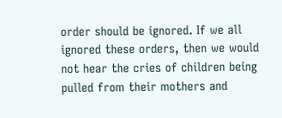order should be ignored. If we all ignored these orders, then we would not hear the cries of children being pulled from their mothers and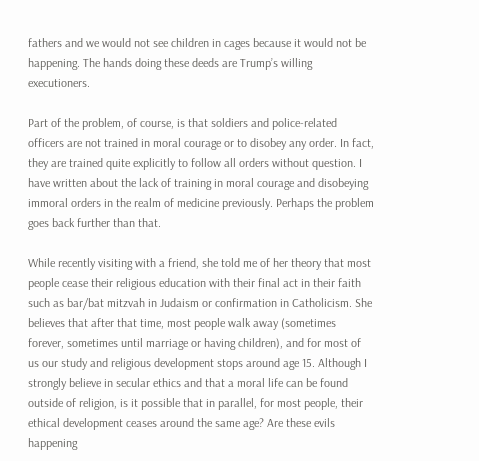fathers and we would not see children in cages because it would not be happening. The hands doing these deeds are Trump’s willing executioners.

Part of the problem, of course, is that soldiers and police-related officers are not trained in moral courage or to disobey any order. In fact, they are trained quite explicitly to follow all orders without question. I have written about the lack of training in moral courage and disobeying immoral orders in the realm of medicine previously. Perhaps the problem goes back further than that.

While recently visiting with a friend, she told me of her theory that most people cease their religious education with their final act in their faith such as bar/bat mitzvah in Judaism or confirmation in Catholicism. She believes that after that time, most people walk away (sometimes forever, sometimes until marriage or having children), and for most of us our study and religious development stops around age 15. Although I strongly believe in secular ethics and that a moral life can be found outside of religion, is it possible that in parallel, for most people, their ethical development ceases around the same age? Are these evils happening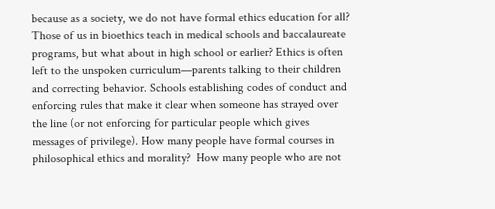because as a society, we do not have formal ethics education for all? Those of us in bioethics teach in medical schools and baccalaureate programs, but what about in high school or earlier? Ethics is often left to the unspoken curriculum—parents talking to their children and correcting behavior. Schools establishing codes of conduct and enforcing rules that make it clear when someone has strayed over the line (or not enforcing for particular people which gives messages of privilege). How many people have formal courses in philosophical ethics and morality?  How many people who are not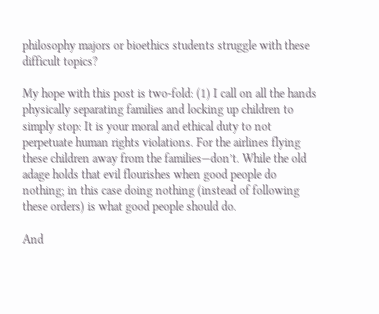philosophy majors or bioethics students struggle with these difficult topics?

My hope with this post is two-fold: (1) I call on all the hands physically separating families and locking up children to simply stop: It is your moral and ethical duty to not perpetuate human rights violations. For the airlines flying these children away from the families—don’t. While the old adage holds that evil flourishes when good people do nothing; in this case doing nothing (instead of following these orders) is what good people should do.

And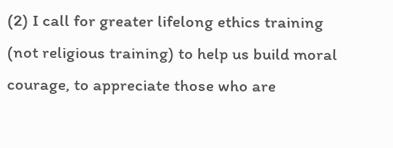(2) I call for greater lifelong ethics training (not religious training) to help us build moral courage, to appreciate those who are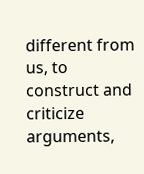different from us, to construct and criticize arguments,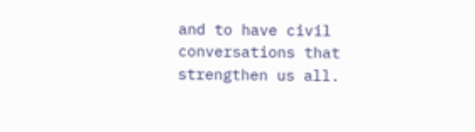and to have civil conversations that strengthen us all.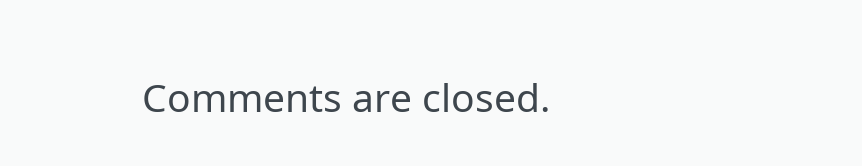Comments are closed.